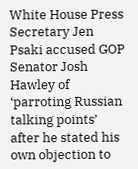White House Press Secretary Jen Psaki accused GOP Senator Josh Hawley of ‘parroting Russian talking points’ after he stated his own objection to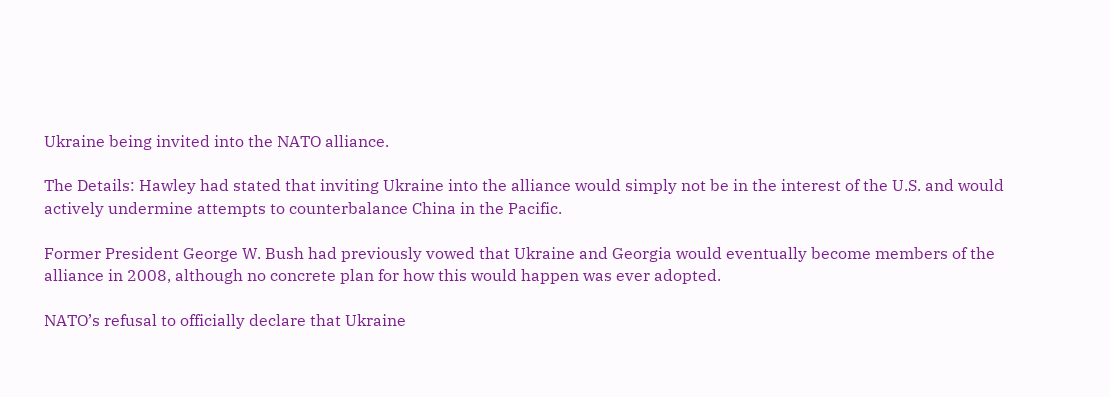Ukraine being invited into the NATO alliance.

The Details: Hawley had stated that inviting Ukraine into the alliance would simply not be in the interest of the U.S. and would actively undermine attempts to counterbalance China in the Pacific.

Former President George W. Bush had previously vowed that Ukraine and Georgia would eventually become members of the alliance in 2008, although no concrete plan for how this would happen was ever adopted.

NATO’s refusal to officially declare that Ukraine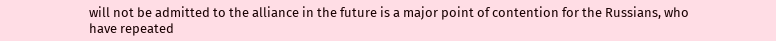will not be admitted to the alliance in the future is a major point of contention for the Russians, who have repeated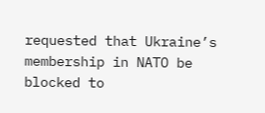requested that Ukraine’s membership in NATO be blocked to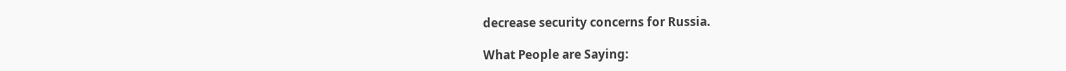decrease security concerns for Russia.

What People are Saying: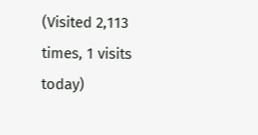(Visited 2,113 times, 1 visits today)